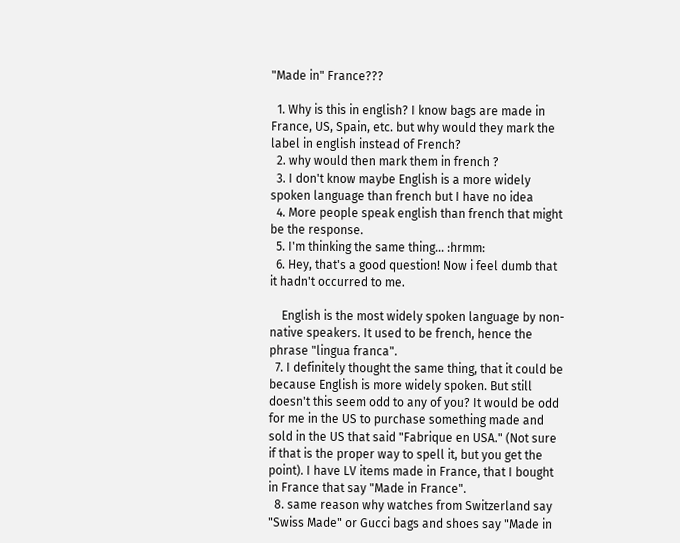"Made in" France???

  1. Why is this in english? I know bags are made in France, US, Spain, etc. but why would they mark the label in english instead of French?
  2. why would then mark them in french ?
  3. I don't know maybe English is a more widely spoken language than french but I have no idea
  4. More people speak english than french that might be the response.
  5. I'm thinking the same thing... :hrmm:
  6. Hey, that's a good question! Now i feel dumb that it hadn't occurred to me.

    English is the most widely spoken language by non-native speakers. It used to be french, hence the phrase "lingua franca".
  7. I definitely thought the same thing, that it could be because English is more widely spoken. But still doesn't this seem odd to any of you? It would be odd for me in the US to purchase something made and sold in the US that said "Fabrique en USA." (Not sure if that is the proper way to spell it, but you get the point). I have LV items made in France, that I bought in France that say "Made in France".
  8. same reason why watches from Switzerland say "Swiss Made" or Gucci bags and shoes say "Made in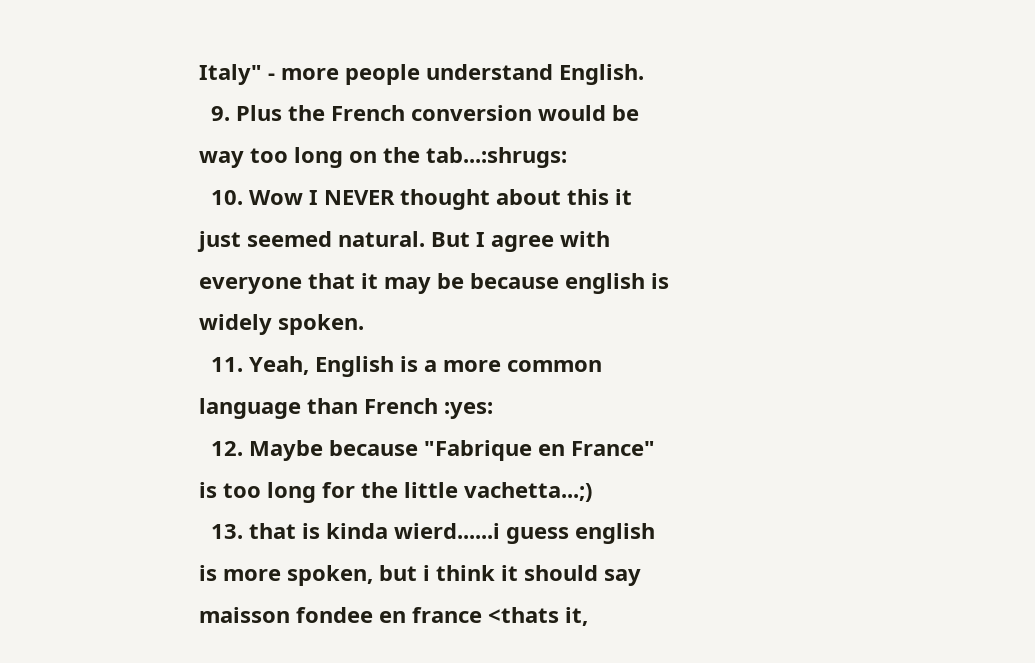Italy" - more people understand English.
  9. Plus the French conversion would be way too long on the tab...:shrugs:
  10. Wow I NEVER thought about this it just seemed natural. But I agree with everyone that it may be because english is widely spoken.
  11. Yeah, English is a more common language than French :yes:
  12. Maybe because "Fabrique en France" is too long for the little vachetta...;)
  13. that is kinda wierd......i guess english is more spoken, but i think it should say maisson fondee en france <thats it,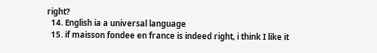right?
  14. English ia a universal language
  15. if maisson fondee en france is indeed right, i think I like it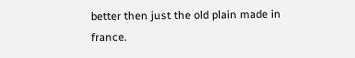better then just the old plain made in france.